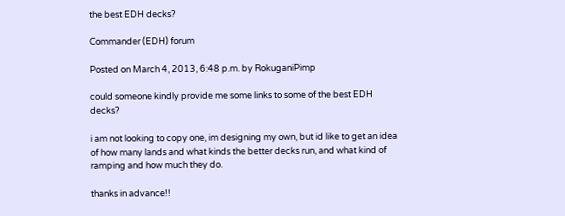the best EDH decks?

Commander (EDH) forum

Posted on March 4, 2013, 6:48 p.m. by RokuganiPimp

could someone kindly provide me some links to some of the best EDH decks?

i am not looking to copy one, im designing my own, but id like to get an idea of how many lands and what kinds the better decks run, and what kind of ramping and how much they do.

thanks in advance!!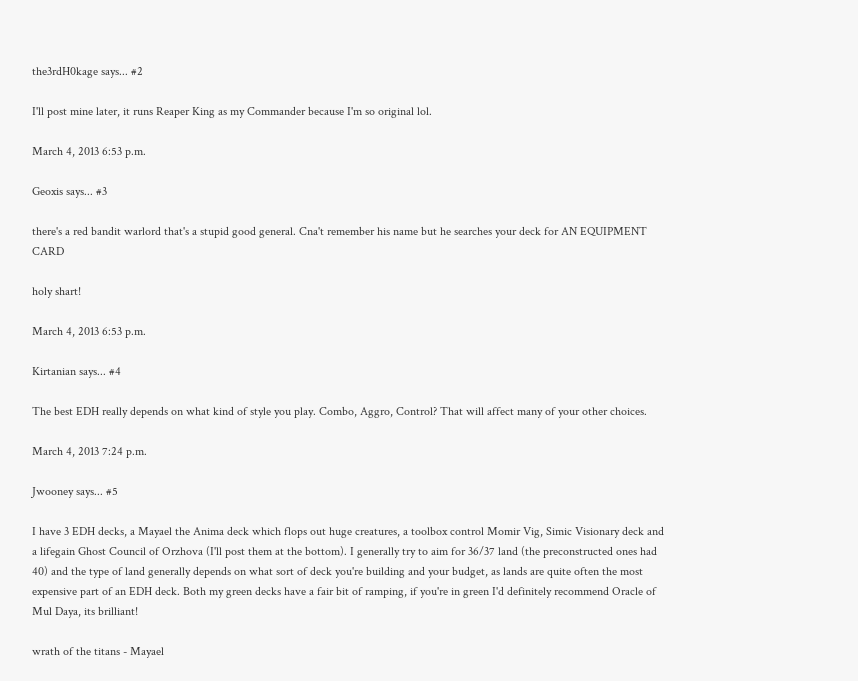the3rdH0kage says... #2

I'll post mine later, it runs Reaper King as my Commander because I'm so original lol.

March 4, 2013 6:53 p.m.

Geoxis says... #3

there's a red bandit warlord that's a stupid good general. Cna't remember his name but he searches your deck for AN EQUIPMENT CARD

holy shart!

March 4, 2013 6:53 p.m.

Kirtanian says... #4

The best EDH really depends on what kind of style you play. Combo, Aggro, Control? That will affect many of your other choices.

March 4, 2013 7:24 p.m.

Jwooney says... #5

I have 3 EDH decks, a Mayael the Anima deck which flops out huge creatures, a toolbox control Momir Vig, Simic Visionary deck and a lifegain Ghost Council of Orzhova (I'll post them at the bottom). I generally try to aim for 36/37 land (the preconstructed ones had 40) and the type of land generally depends on what sort of deck you're building and your budget, as lands are quite often the most expensive part of an EDH deck. Both my green decks have a fair bit of ramping, if you're in green I'd definitely recommend Oracle of Mul Daya, its brilliant!

wrath of the titans - Mayael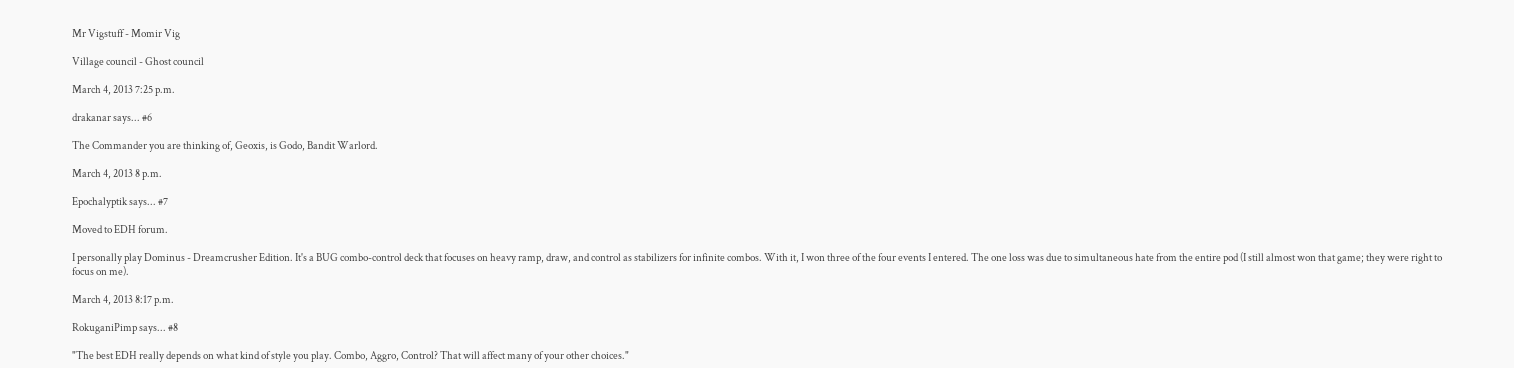Mr Vigstuff - Momir Vig

Village council - Ghost council

March 4, 2013 7:25 p.m.

drakanar says... #6

The Commander you are thinking of, Geoxis, is Godo, Bandit Warlord.

March 4, 2013 8 p.m.

Epochalyptik says... #7

Moved to EDH forum.

I personally play Dominus - Dreamcrusher Edition. It's a BUG combo-control deck that focuses on heavy ramp, draw, and control as stabilizers for infinite combos. With it, I won three of the four events I entered. The one loss was due to simultaneous hate from the entire pod (I still almost won that game; they were right to focus on me).

March 4, 2013 8:17 p.m.

RokuganiPimp says... #8

"The best EDH really depends on what kind of style you play. Combo, Aggro, Control? That will affect many of your other choices."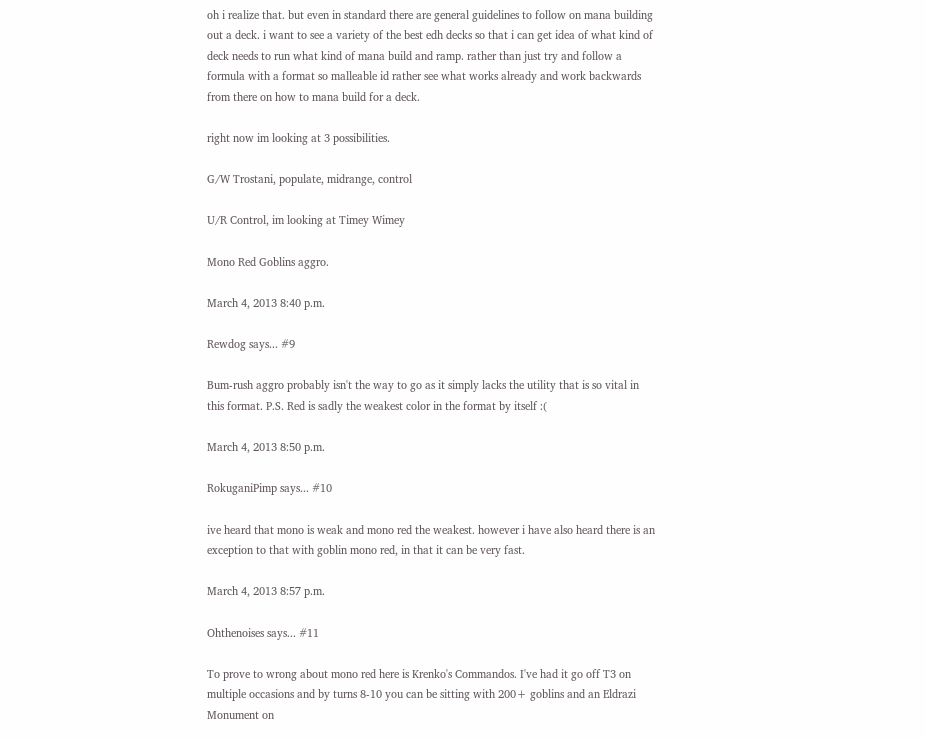oh i realize that. but even in standard there are general guidelines to follow on mana building out a deck. i want to see a variety of the best edh decks so that i can get idea of what kind of deck needs to run what kind of mana build and ramp. rather than just try and follow a formula with a format so malleable id rather see what works already and work backwards from there on how to mana build for a deck.

right now im looking at 3 possibilities.

G/W Trostani, populate, midrange, control

U/R Control, im looking at Timey Wimey

Mono Red Goblins aggro.

March 4, 2013 8:40 p.m.

Rewdog says... #9

Bum-rush aggro probably isn't the way to go as it simply lacks the utility that is so vital in this format. P.S. Red is sadly the weakest color in the format by itself :(

March 4, 2013 8:50 p.m.

RokuganiPimp says... #10

ive heard that mono is weak and mono red the weakest. however i have also heard there is an exception to that with goblin mono red, in that it can be very fast.

March 4, 2013 8:57 p.m.

Ohthenoises says... #11

To prove to wrong about mono red here is Krenko's Commandos. I've had it go off T3 on multiple occasions and by turns 8-10 you can be sitting with 200+ goblins and an Eldrazi Monument on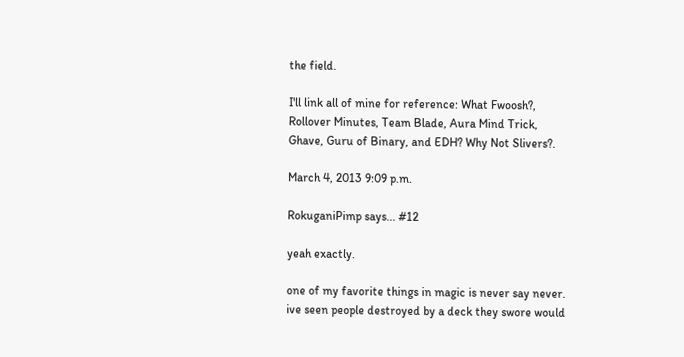the field.

I'll link all of mine for reference: What Fwoosh?, Rollover Minutes, Team Blade, Aura Mind Trick, Ghave, Guru of Binary, and EDH? Why Not Slivers?.

March 4, 2013 9:09 p.m.

RokuganiPimp says... #12

yeah exactly.

one of my favorite things in magic is never say never. ive seen people destroyed by a deck they swore would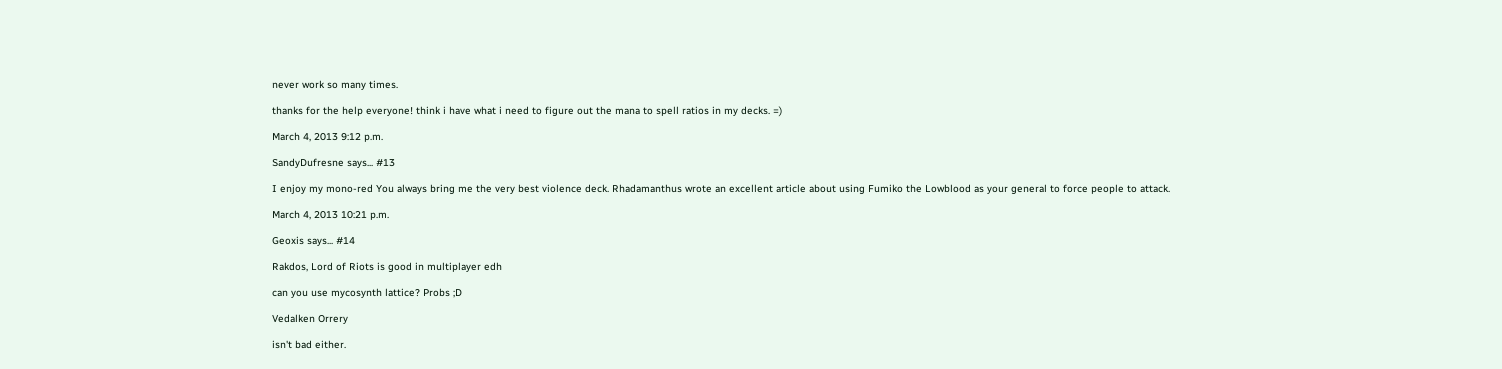never work so many times.

thanks for the help everyone! think i have what i need to figure out the mana to spell ratios in my decks. =)

March 4, 2013 9:12 p.m.

SandyDufresne says... #13

I enjoy my mono-red You always bring me the very best violence deck. Rhadamanthus wrote an excellent article about using Fumiko the Lowblood as your general to force people to attack.

March 4, 2013 10:21 p.m.

Geoxis says... #14

Rakdos, Lord of Riots is good in multiplayer edh

can you use mycosynth lattice? Probs ;D

Vedalken Orrery

isn't bad either.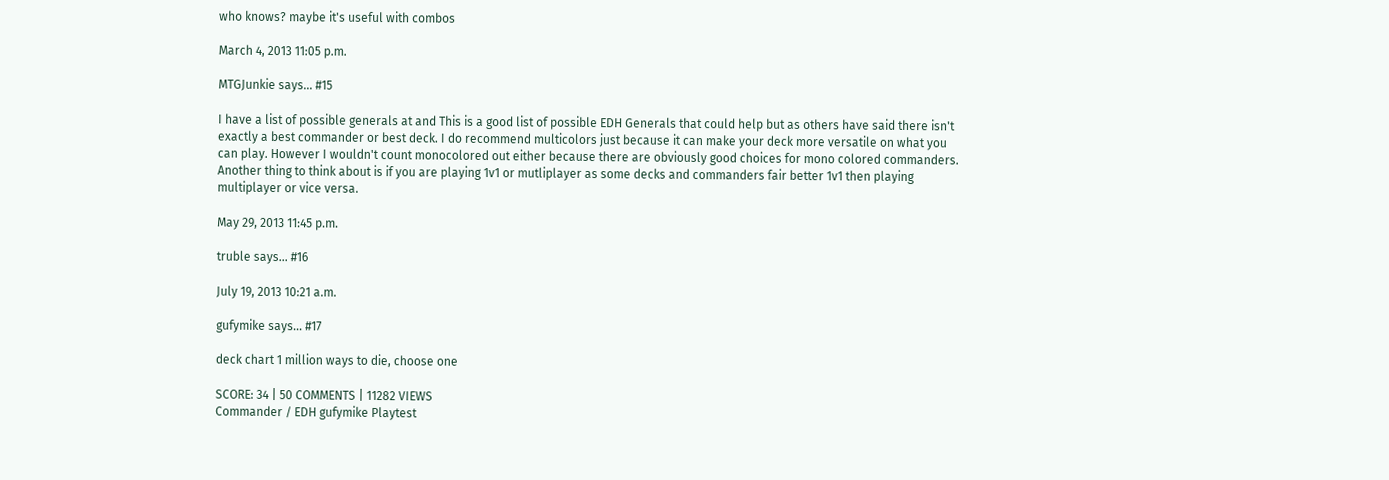who knows? maybe it's useful with combos

March 4, 2013 11:05 p.m.

MTGJunkie says... #15

I have a list of possible generals at and This is a good list of possible EDH Generals that could help but as others have said there isn't exactly a best commander or best deck. I do recommend multicolors just because it can make your deck more versatile on what you can play. However I wouldn't count monocolored out either because there are obviously good choices for mono colored commanders. Another thing to think about is if you are playing 1v1 or mutliplayer as some decks and commanders fair better 1v1 then playing multiplayer or vice versa.

May 29, 2013 11:45 p.m.

truble says... #16

July 19, 2013 10:21 a.m.

gufymike says... #17

deck chart 1 million ways to die, choose one

SCORE: 34 | 50 COMMENTS | 11282 VIEWS
Commander / EDH gufymike Playtest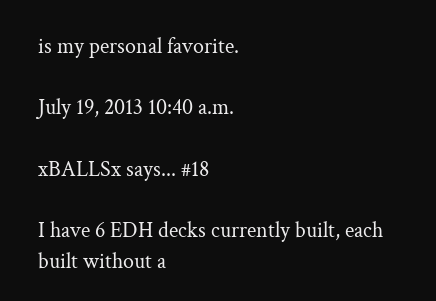is my personal favorite.

July 19, 2013 10:40 a.m.

xBALLSx says... #18

I have 6 EDH decks currently built, each built without a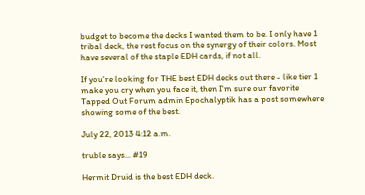budget to become the decks I wanted them to be. I only have 1 tribal deck, the rest focus on the synergy of their colors. Most have several of the staple EDH cards, if not all.

If you're looking for THE best EDH decks out there - like tier 1 make you cry when you face it, then I'm sure our favorite Tapped Out Forum admin Epochalyptik has a post somewhere showing some of the best.

July 22, 2013 4:12 a.m.

truble says... #19

Hermit Druid is the best EDH deck.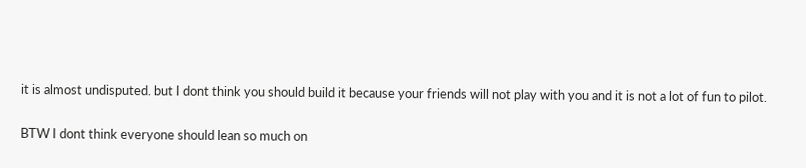it is almost undisputed. but I dont think you should build it because your friends will not play with you and it is not a lot of fun to pilot.

BTW I dont think everyone should lean so much on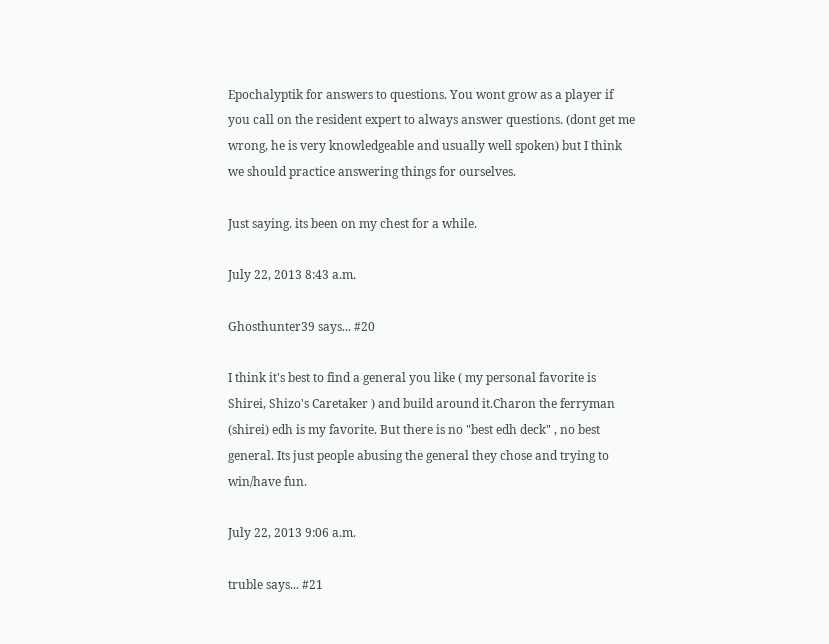Epochalyptik for answers to questions. You wont grow as a player if you call on the resident expert to always answer questions. (dont get me wrong, he is very knowledgeable and usually well spoken) but I think we should practice answering things for ourselves.

Just saying. its been on my chest for a while.

July 22, 2013 8:43 a.m.

Ghosthunter39 says... #20

I think it's best to find a general you like ( my personal favorite is Shirei, Shizo's Caretaker ) and build around it.Charon the ferryman (shirei) edh is my favorite. But there is no "best edh deck" , no best general. Its just people abusing the general they chose and trying to win/have fun.

July 22, 2013 9:06 a.m.

truble says... #21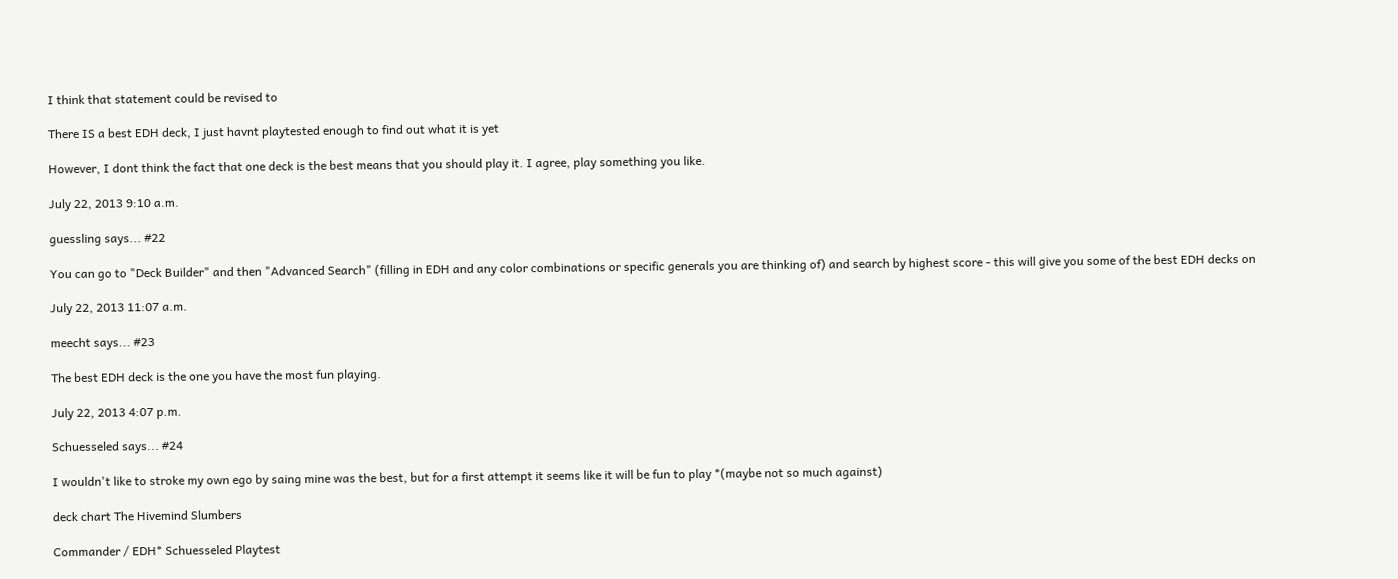I think that statement could be revised to

There IS a best EDH deck, I just havnt playtested enough to find out what it is yet

However, I dont think the fact that one deck is the best means that you should play it. I agree, play something you like.

July 22, 2013 9:10 a.m.

guessling says... #22

You can go to "Deck Builder" and then "Advanced Search" (filling in EDH and any color combinations or specific generals you are thinking of) and search by highest score - this will give you some of the best EDH decks on

July 22, 2013 11:07 a.m.

meecht says... #23

The best EDH deck is the one you have the most fun playing.

July 22, 2013 4:07 p.m.

Schuesseled says... #24

I wouldn't like to stroke my own ego by saing mine was the best, but for a first attempt it seems like it will be fun to play *(maybe not so much against)

deck chart The Hivemind Slumbers

Commander / EDH* Schuesseled Playtest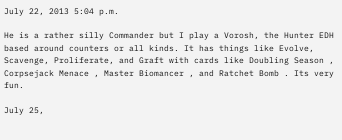July 22, 2013 5:04 p.m.

He is a rather silly Commander but I play a Vorosh, the Hunter EDH based around counters or all kinds. It has things like Evolve, Scavenge, Proliferate, and Graft with cards like Doubling Season , Corpsejack Menace , Master Biomancer , and Ratchet Bomb . Its very fun.

July 25,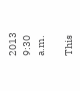2013 9:30 a.m.

This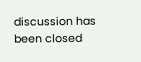discussion has been closed